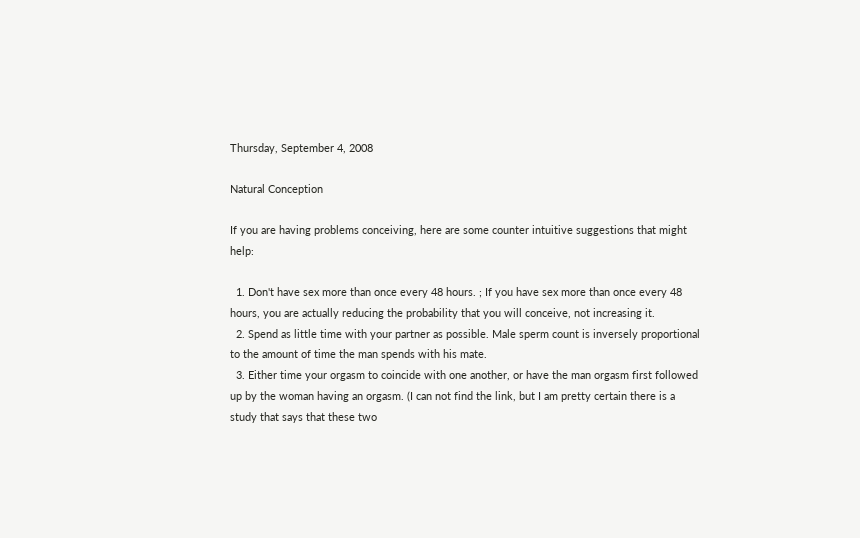Thursday, September 4, 2008

Natural Conception

If you are having problems conceiving, here are some counter intuitive suggestions that might help:

  1. Don't have sex more than once every 48 hours. ; If you have sex more than once every 48 hours, you are actually reducing the probability that you will conceive, not increasing it.
  2. Spend as little time with your partner as possible. Male sperm count is inversely proportional to the amount of time the man spends with his mate.
  3. Either time your orgasm to coincide with one another, or have the man orgasm first followed up by the woman having an orgasm. (I can not find the link, but I am pretty certain there is a study that says that these two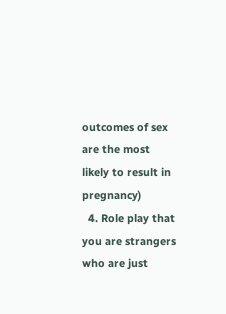outcomes of sex are the most likely to result in pregnancy)
  4. Role play that you are strangers who are just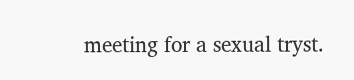meeting for a sexual tryst.